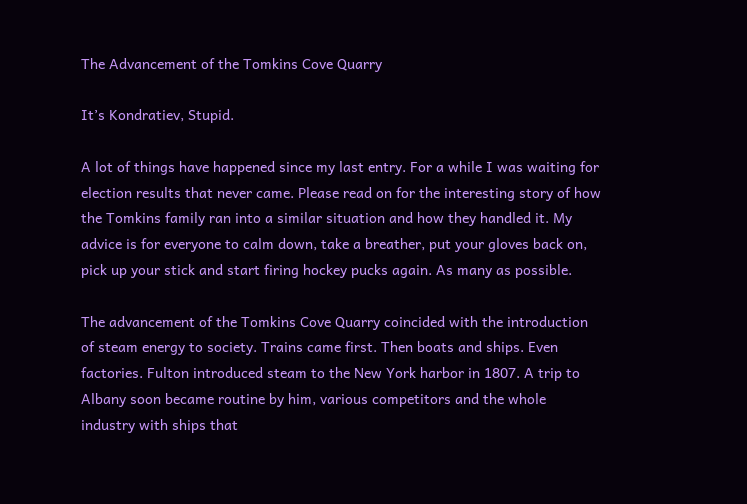The Advancement of the Tomkins Cove Quarry

It’s Kondratiev, Stupid.

A lot of things have happened since my last entry. For a while I was waiting for election results that never came. Please read on for the interesting story of how the Tomkins family ran into a similar situation and how they handled it. My advice is for everyone to calm down, take a breather, put your gloves back on, pick up your stick and start firing hockey pucks again. As many as possible.

The advancement of the Tomkins Cove Quarry coincided with the introduction of steam energy to society. Trains came first. Then boats and ships. Even factories. Fulton introduced steam to the New York harbor in 1807. A trip to Albany soon became routine by him, various competitors and the whole industry with ships that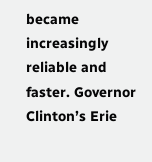became increasingly reliable and faster. Governor Clinton’s Erie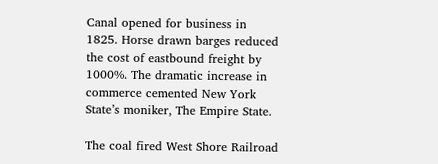Canal opened for business in 1825. Horse drawn barges reduced the cost of eastbound freight by 1000%. The dramatic increase in commerce cemented New York State’s moniker, The Empire State.

The coal fired West Shore Railroad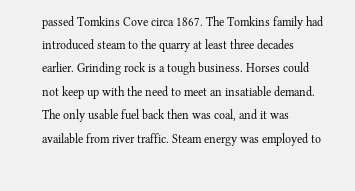passed Tomkins Cove circa 1867. The Tomkins family had introduced steam to the quarry at least three decades earlier. Grinding rock is a tough business. Horses could not keep up with the need to meet an insatiable demand. The only usable fuel back then was coal, and it was available from river traffic. Steam energy was employed to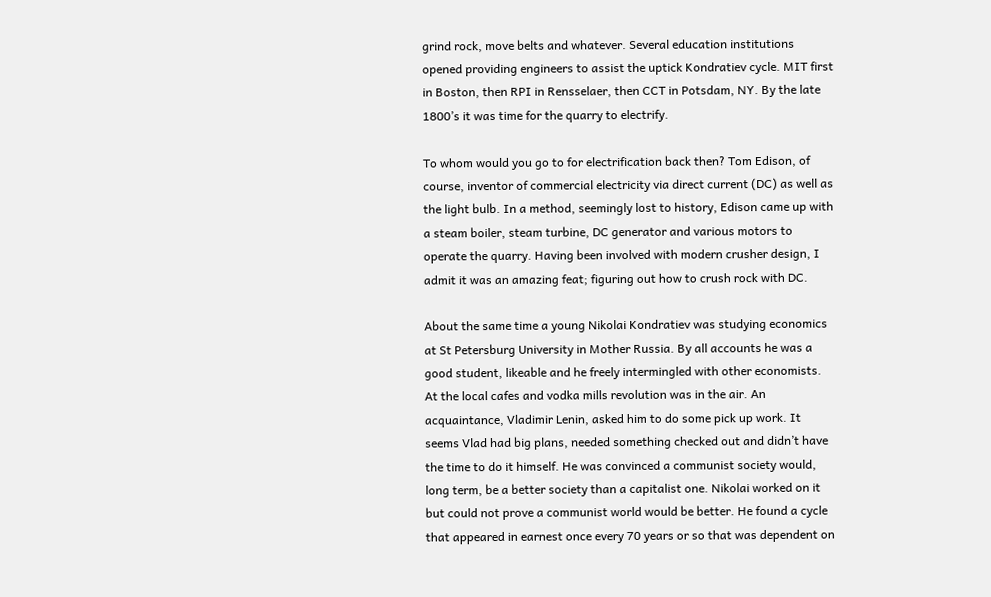grind rock, move belts and whatever. Several education institutions opened providing engineers to assist the uptick Kondratiev cycle. MIT first in Boston, then RPI in Rensselaer, then CCT in Potsdam, NY. By the late 1800’s it was time for the quarry to electrify.

To whom would you go to for electrification back then? Tom Edison, of course, inventor of commercial electricity via direct current (DC) as well as the light bulb. In a method, seemingly lost to history, Edison came up with a steam boiler, steam turbine, DC generator and various motors to operate the quarry. Having been involved with modern crusher design, I admit it was an amazing feat; figuring out how to crush rock with DC.

About the same time a young Nikolai Kondratiev was studying economics at St Petersburg University in Mother Russia. By all accounts he was a good student, likeable and he freely intermingled with other economists. At the local cafes and vodka mills revolution was in the air. An acquaintance, Vladimir Lenin, asked him to do some pick up work. It seems Vlad had big plans, needed something checked out and didn’t have the time to do it himself. He was convinced a communist society would, long term, be a better society than a capitalist one. Nikolai worked on it but could not prove a communist world would be better. He found a cycle that appeared in earnest once every 70 years or so that was dependent on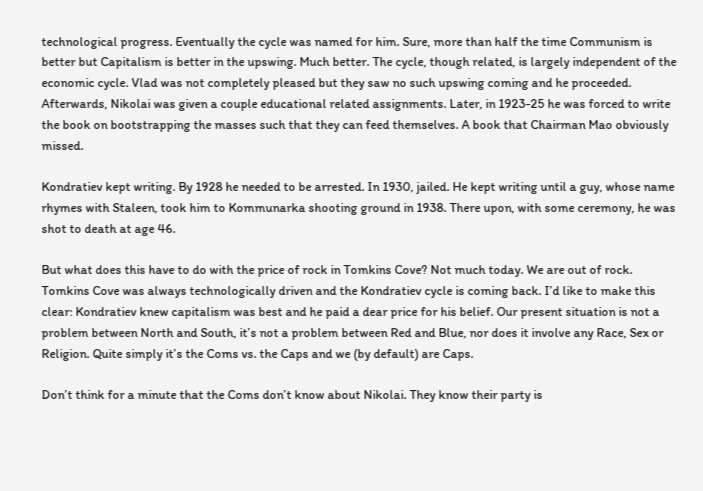technological progress. Eventually the cycle was named for him. Sure, more than half the time Communism is better but Capitalism is better in the upswing. Much better. The cycle, though related, is largely independent of the economic cycle. Vlad was not completely pleased but they saw no such upswing coming and he proceeded. Afterwards, Nikolai was given a couple educational related assignments. Later, in 1923-25 he was forced to write the book on bootstrapping the masses such that they can feed themselves. A book that Chairman Mao obviously missed.

Kondratiev kept writing. By 1928 he needed to be arrested. In 1930, jailed. He kept writing until a guy, whose name rhymes with Staleen, took him to Kommunarka shooting ground in 1938. There upon, with some ceremony, he was shot to death at age 46.

But what does this have to do with the price of rock in Tomkins Cove? Not much today. We are out of rock. Tomkins Cove was always technologically driven and the Kondratiev cycle is coming back. I’d like to make this clear: Kondratiev knew capitalism was best and he paid a dear price for his belief. Our present situation is not a problem between North and South, it’s not a problem between Red and Blue, nor does it involve any Race, Sex or Religion. Quite simply it’s the Coms vs. the Caps and we (by default) are Caps.

Don’t think for a minute that the Coms don’t know about Nikolai. They know their party is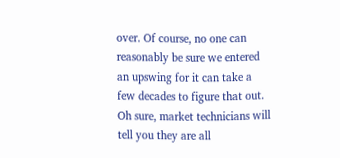over. Of course, no one can reasonably be sure we entered an upswing for it can take a few decades to figure that out. Oh sure, market technicians will tell you they are all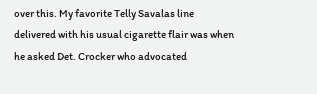over this. My favorite Telly Savalas line delivered with his usual cigarette flair was when he asked Det. Crocker who advocated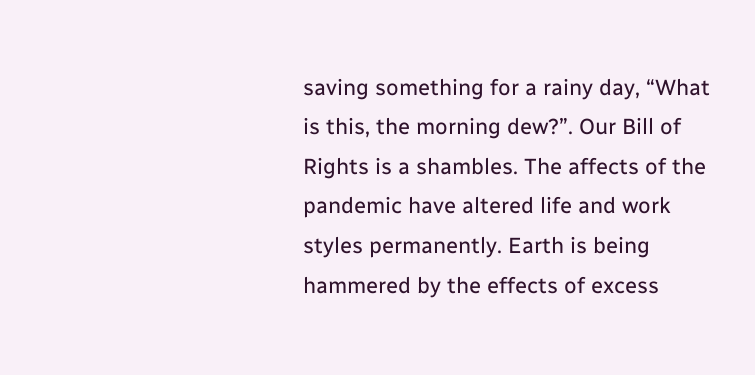saving something for a rainy day, “What is this, the morning dew?”. Our Bill of Rights is a shambles. The affects of the pandemic have altered life and work styles permanently. Earth is being hammered by the effects of excess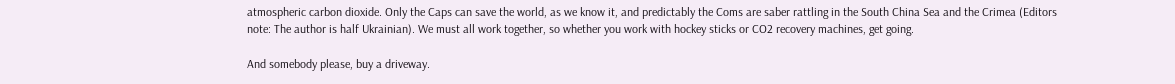atmospheric carbon dioxide. Only the Caps can save the world, as we know it, and predictably the Coms are saber rattling in the South China Sea and the Crimea (Editors note: The author is half Ukrainian). We must all work together, so whether you work with hockey sticks or CO2 recovery machines, get going.

And somebody please, buy a driveway.